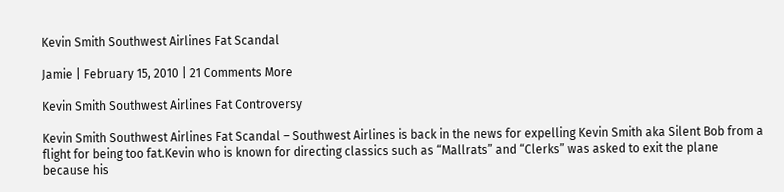Kevin Smith Southwest Airlines Fat Scandal

Jamie | February 15, 2010 | 21 Comments More

Kevin Smith Southwest Airlines Fat Controversy

Kevin Smith Southwest Airlines Fat Scandal – Southwest Airlines is back in the news for expelling Kevin Smith aka Silent Bob from a flight for being too fat.Kevin who is known for directing classics such as “Mallrats” and “Clerks” was asked to exit the plane because his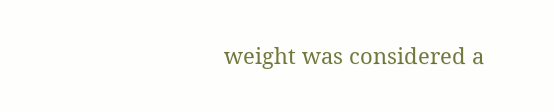weight was considered a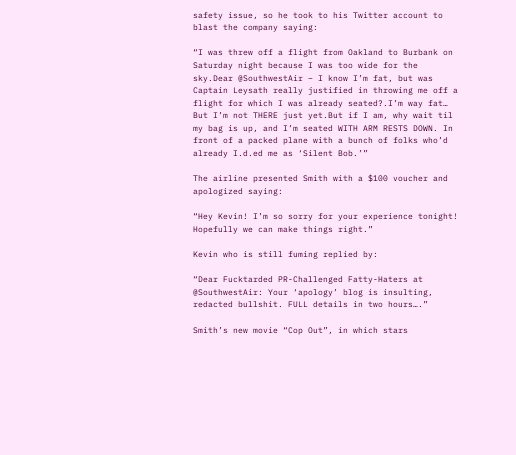safety issue, so he took to his Twitter account to blast the company saying:

“I was threw off a flight from Oakland to Burbank on Saturday night because I was too wide for the sky.Dear @SouthwestAir – I know I’m fat, but was Captain Leysath really justified in throwing me off a flight for which I was already seated?.I’m way fat… But I’m not THERE just yet.But if I am, why wait til my bag is up, and I’m seated WITH ARM RESTS DOWN. In front of a packed plane with a bunch of folks who’d already I.d.ed me as ‘Silent Bob.’”

The airline presented Smith with a $100 voucher and apologized saying:

“Hey Kevin! I’m so sorry for your experience tonight! Hopefully we can make things right.”

Kevin who is still fuming replied by:

“Dear Fucktarded PR-Challenged Fatty-Haters at @SouthwestAir: Your ‘apology’ blog is insulting, redacted bullshit. FULL details in two hours….”

Smith’s new movie “Cop Out”, in which stars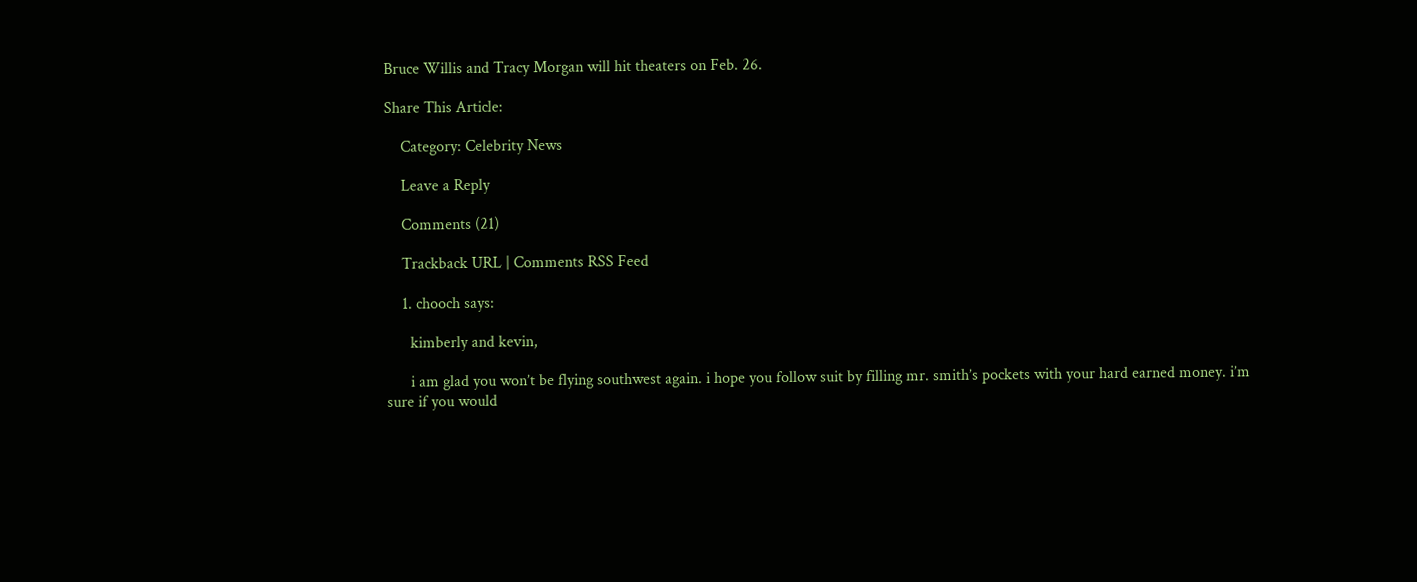Bruce Willis and Tracy Morgan will hit theaters on Feb. 26.

Share This Article:

    Category: Celebrity News

    Leave a Reply

    Comments (21)

    Trackback URL | Comments RSS Feed

    1. chooch says:

      kimberly and kevin,

      i am glad you won’t be flying southwest again. i hope you follow suit by filling mr. smith’s pockets with your hard earned money. i’m sure if you would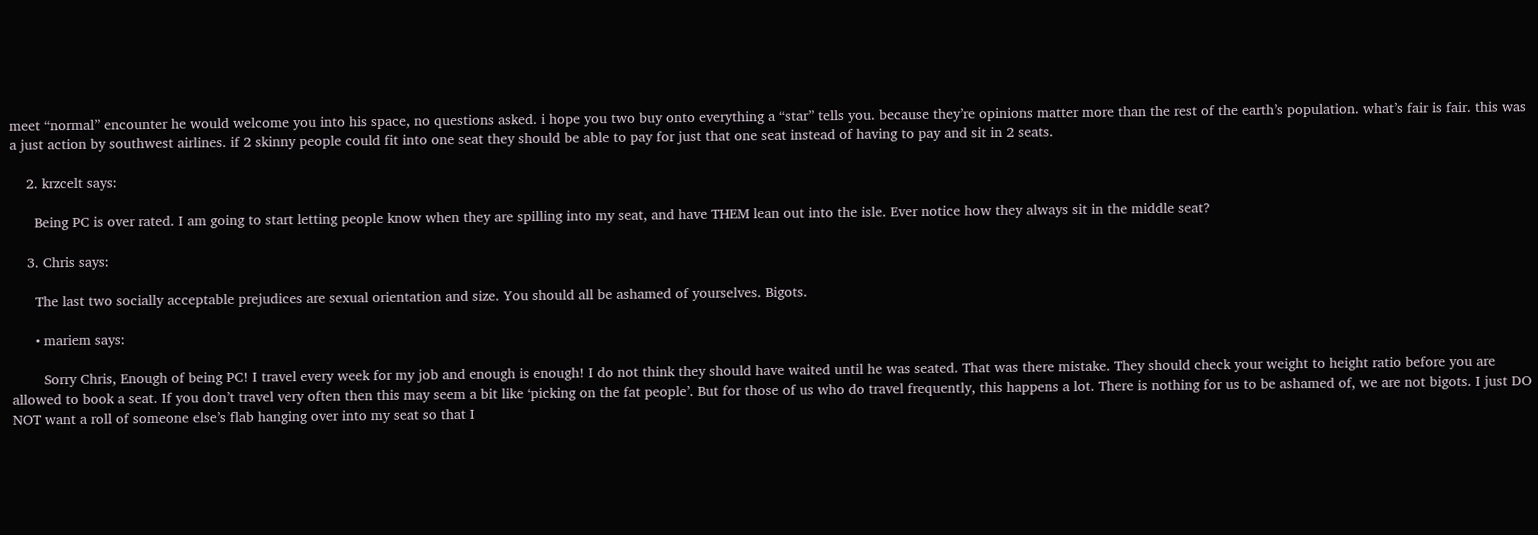meet “normal” encounter he would welcome you into his space, no questions asked. i hope you two buy onto everything a “star” tells you. because they’re opinions matter more than the rest of the earth’s population. what’s fair is fair. this was a just action by southwest airlines. if 2 skinny people could fit into one seat they should be able to pay for just that one seat instead of having to pay and sit in 2 seats.

    2. krzcelt says:

      Being PC is over rated. I am going to start letting people know when they are spilling into my seat, and have THEM lean out into the isle. Ever notice how they always sit in the middle seat?

    3. Chris says:

      The last two socially acceptable prejudices are sexual orientation and size. You should all be ashamed of yourselves. Bigots.

      • mariem says:

        Sorry Chris, Enough of being PC! I travel every week for my job and enough is enough! I do not think they should have waited until he was seated. That was there mistake. They should check your weight to height ratio before you are allowed to book a seat. If you don’t travel very often then this may seem a bit like ‘picking on the fat people’. But for those of us who do travel frequently, this happens a lot. There is nothing for us to be ashamed of, we are not bigots. I just DO NOT want a roll of someone else’s flab hanging over into my seat so that I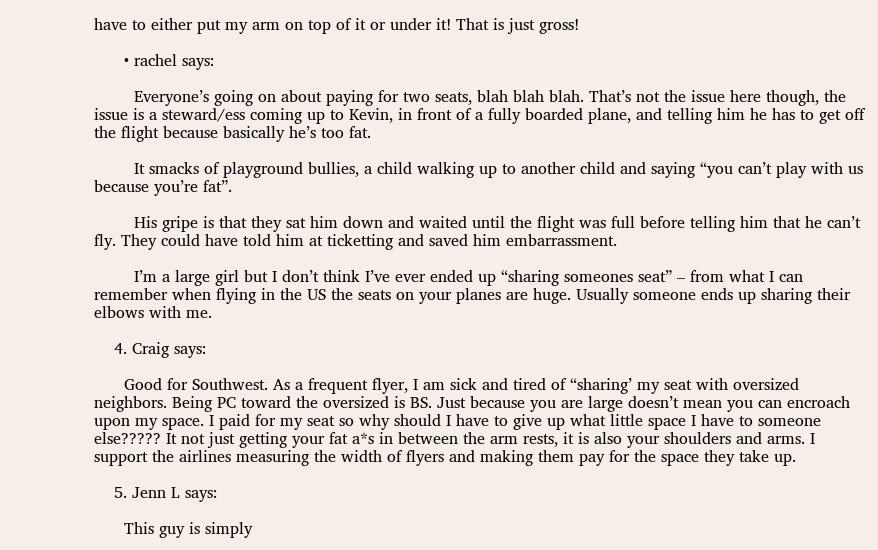have to either put my arm on top of it or under it! That is just gross!

      • rachel says:

        Everyone’s going on about paying for two seats, blah blah blah. That’s not the issue here though, the issue is a steward/ess coming up to Kevin, in front of a fully boarded plane, and telling him he has to get off the flight because basically he’s too fat.

        It smacks of playground bullies, a child walking up to another child and saying “you can’t play with us because you’re fat”.

        His gripe is that they sat him down and waited until the flight was full before telling him that he can’t fly. They could have told him at ticketting and saved him embarrassment.

        I’m a large girl but I don’t think I’ve ever ended up “sharing someones seat” – from what I can remember when flying in the US the seats on your planes are huge. Usually someone ends up sharing their elbows with me.

    4. Craig says:

      Good for Southwest. As a frequent flyer, I am sick and tired of “sharing’ my seat with oversized neighbors. Being PC toward the oversized is BS. Just because you are large doesn’t mean you can encroach upon my space. I paid for my seat so why should I have to give up what little space I have to someone else????? It not just getting your fat a*s in between the arm rests, it is also your shoulders and arms. I support the airlines measuring the width of flyers and making them pay for the space they take up.

    5. Jenn L says:

      This guy is simply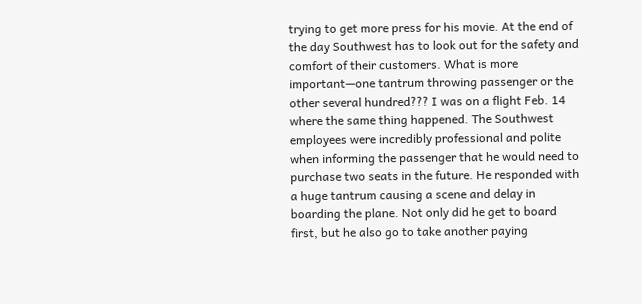trying to get more press for his movie. At the end of the day Southwest has to look out for the safety and comfort of their customers. What is more important—one tantrum throwing passenger or the other several hundred??? I was on a flight Feb. 14 where the same thing happened. The Southwest employees were incredibly professional and polite when informing the passenger that he would need to purchase two seats in the future. He responded with a huge tantrum causing a scene and delay in boarding the plane. Not only did he get to board first, but he also go to take another paying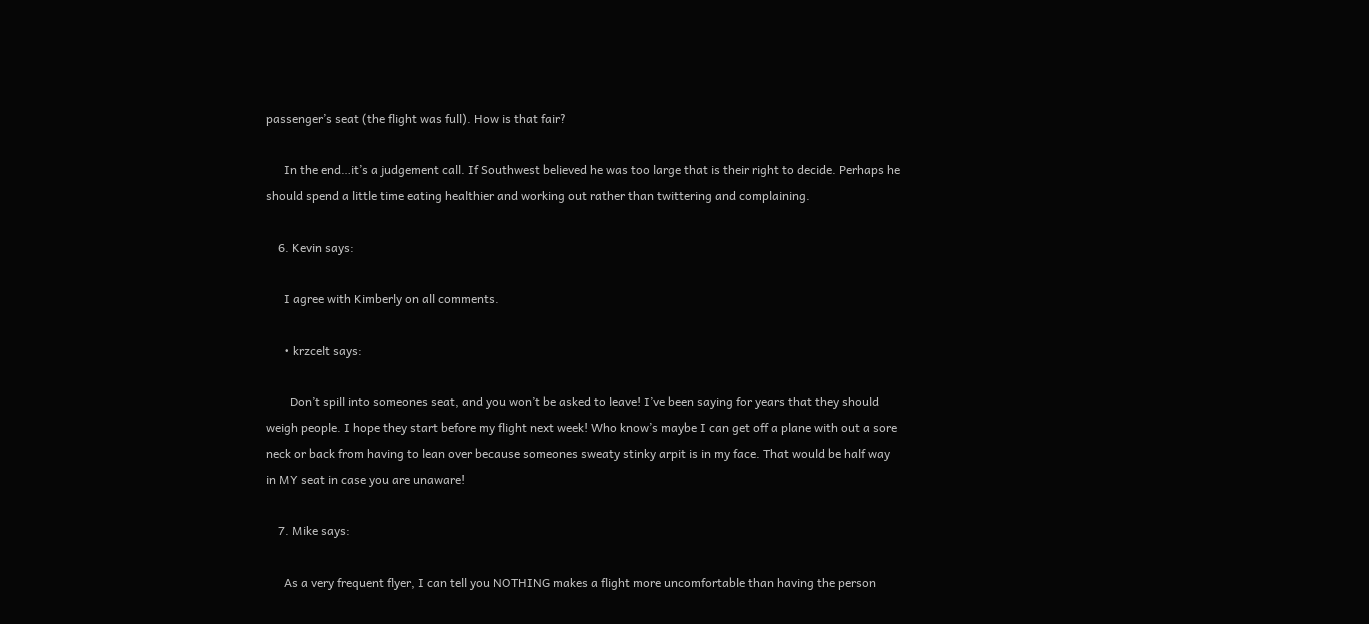passenger’s seat (the flight was full). How is that fair?

      In the end…it’s a judgement call. If Southwest believed he was too large that is their right to decide. Perhaps he should spend a little time eating healthier and working out rather than twittering and complaining.

    6. Kevin says:

      I agree with Kimberly on all comments.

      • krzcelt says:

        Don’t spill into someones seat, and you won’t be asked to leave! I’ve been saying for years that they should weigh people. I hope they start before my flight next week! Who know’s maybe I can get off a plane with out a sore neck or back from having to lean over because someones sweaty stinky arpit is in my face. That would be half way in MY seat in case you are unaware!

    7. Mike says:

      As a very frequent flyer, I can tell you NOTHING makes a flight more uncomfortable than having the person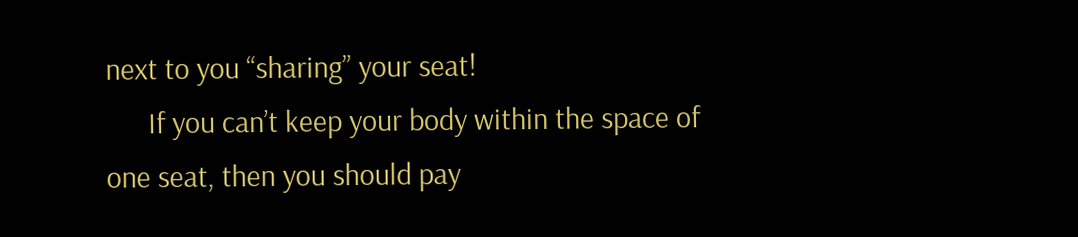next to you “sharing” your seat!
      If you can’t keep your body within the space of one seat, then you should pay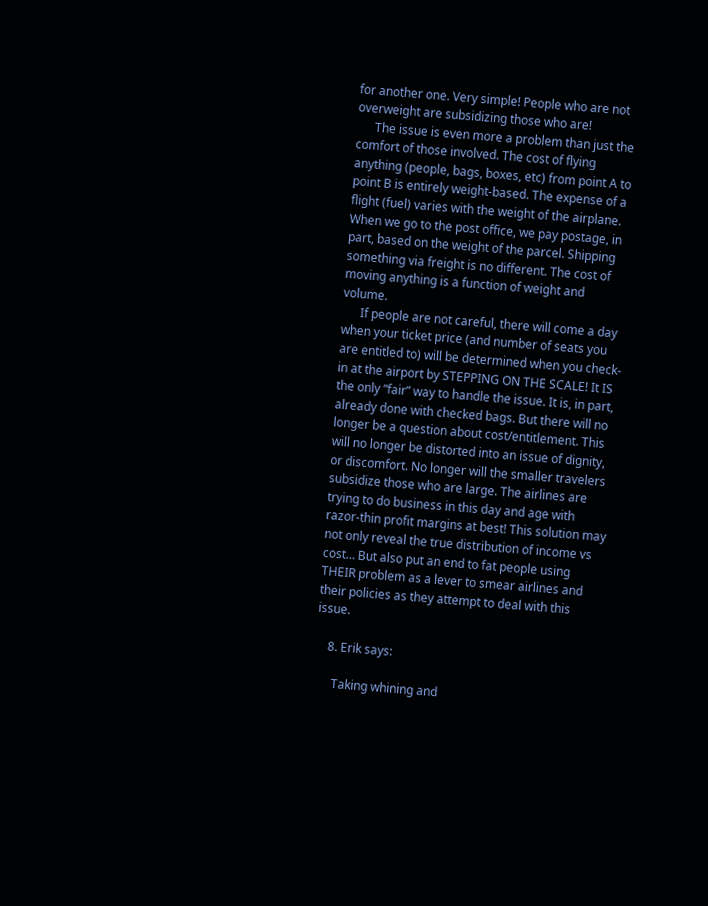for another one. Very simple! People who are not overweight are subsidizing those who are!
      The issue is even more a problem than just the comfort of those involved. The cost of flying anything (people, bags, boxes, etc) from point A to point B is entirely weight-based. The expense of a flight (fuel) varies with the weight of the airplane. When we go to the post office, we pay postage, in part, based on the weight of the parcel. Shipping something via freight is no different. The cost of moving anything is a function of weight and volume.
      If people are not careful, there will come a day when your ticket price (and number of seats you are entitled to) will be determined when you check-in at the airport by STEPPING ON THE SCALE! It IS the only “fair” way to handle the issue. It is, in part, already done with checked bags. But there will no longer be a question about cost/entitlement. This will no longer be distorted into an issue of dignity, or discomfort. No longer will the smaller travelers subsidize those who are large. The airlines are trying to do business in this day and age with razor-thin profit margins at best! This solution may not only reveal the true distribution of income vs cost… But also put an end to fat people using THEIR problem as a lever to smear airlines and their policies as they attempt to deal with this issue.

    8. Erik says:

      Taking whining and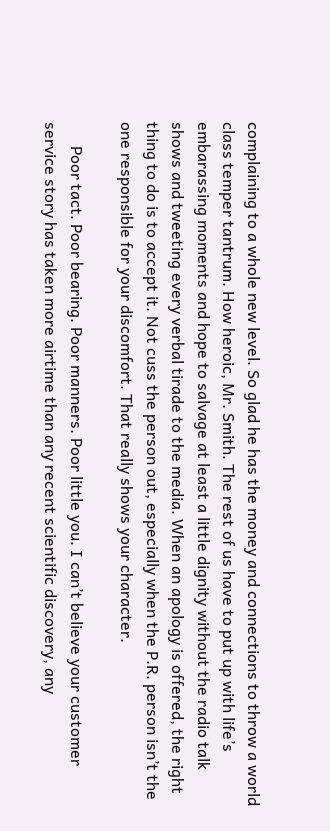complaining to a whole new level. So glad he has the money and connections to throw a world class temper tantrum. How heroic, Mr. Smith. The rest of us have to put up with life’s embarassing moments and hope to salvage at least a little dignity without the radio talk shows and tweeting every verbal tirade to the media. When an apology is offered, the right thing to do is to accept it. Not cuss the person out, especially when the P.R. person isn’t the one responsible for your discomfort. That really shows your character.

      Poor tact. Poor bearing. Poor manners. Poor little you. I can’t believe your customer service story has taken more airtime than any recent scientific discovery, any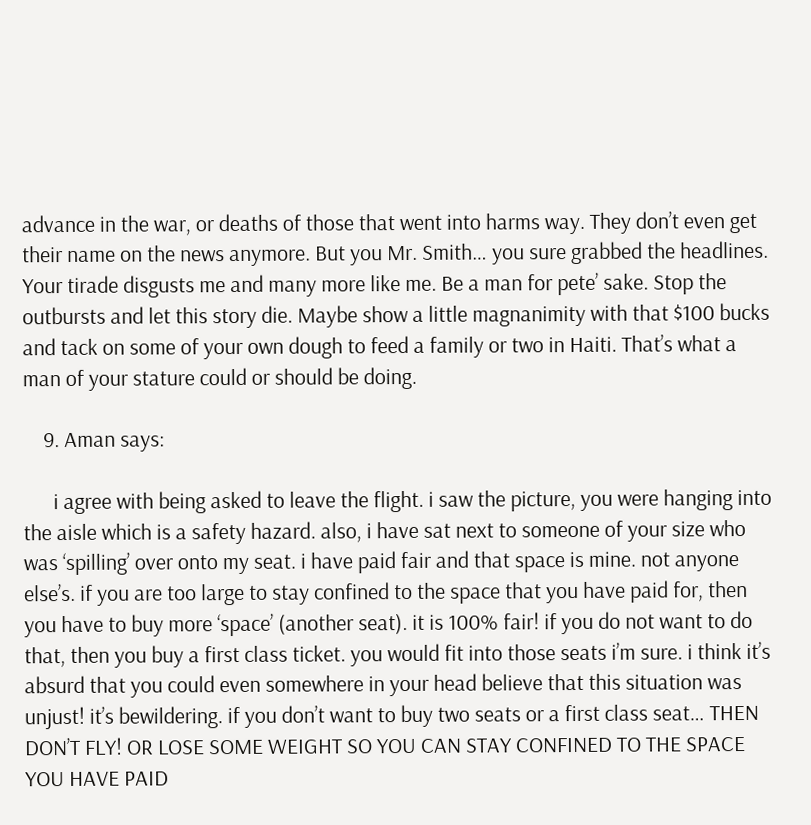advance in the war, or deaths of those that went into harms way. They don’t even get their name on the news anymore. But you Mr. Smith… you sure grabbed the headlines. Your tirade disgusts me and many more like me. Be a man for pete’ sake. Stop the outbursts and let this story die. Maybe show a little magnanimity with that $100 bucks and tack on some of your own dough to feed a family or two in Haiti. That’s what a man of your stature could or should be doing.

    9. Aman says:

      i agree with being asked to leave the flight. i saw the picture, you were hanging into the aisle which is a safety hazard. also, i have sat next to someone of your size who was ‘spilling’ over onto my seat. i have paid fair and that space is mine. not anyone else’s. if you are too large to stay confined to the space that you have paid for, then you have to buy more ‘space’ (another seat). it is 100% fair! if you do not want to do that, then you buy a first class ticket. you would fit into those seats i’m sure. i think it’s absurd that you could even somewhere in your head believe that this situation was unjust! it’s bewildering. if you don’t want to buy two seats or a first class seat… THEN DON’T FLY! OR LOSE SOME WEIGHT SO YOU CAN STAY CONFINED TO THE SPACE YOU HAVE PAID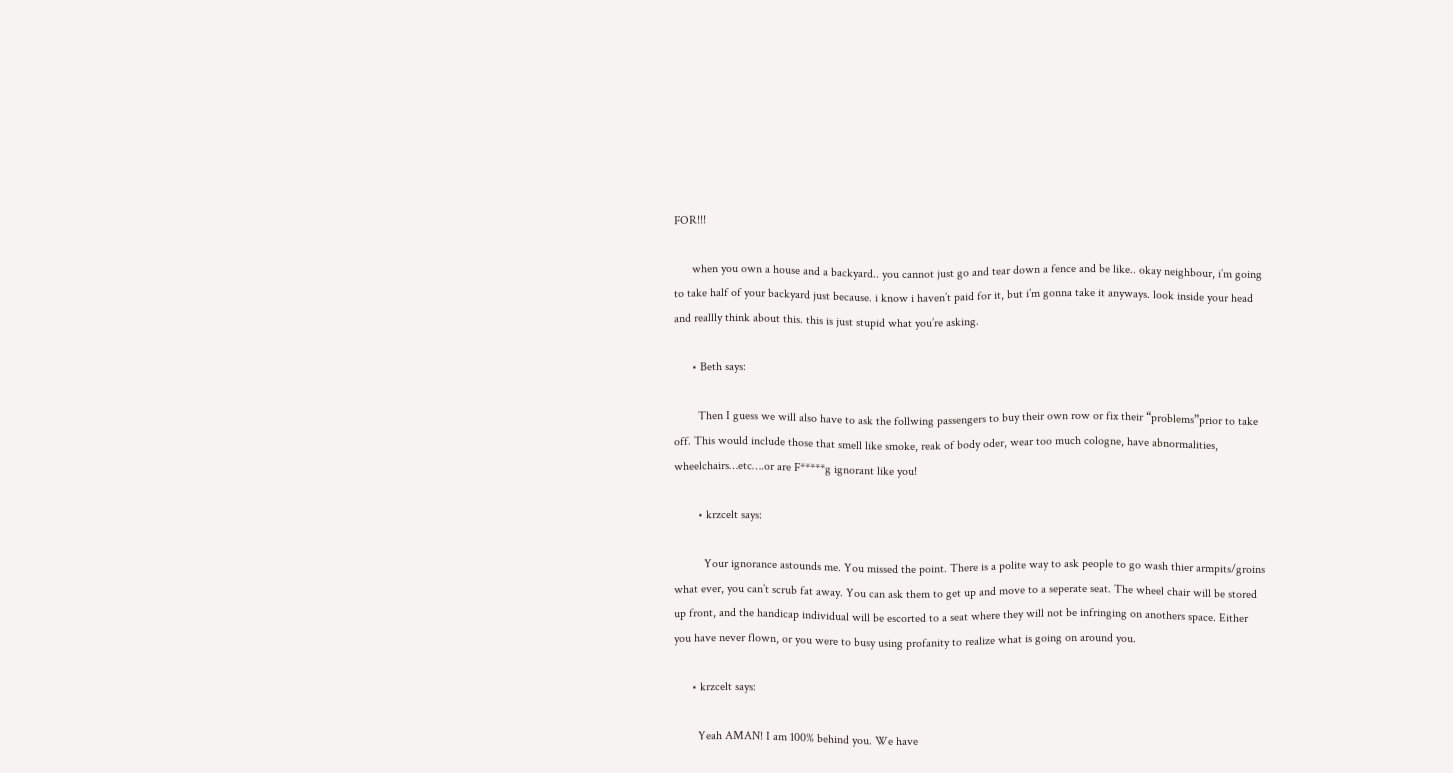FOR!!!

      when you own a house and a backyard.. you cannot just go and tear down a fence and be like.. okay neighbour, i’m going to take half of your backyard just because. i know i haven’t paid for it, but i’m gonna take it anyways. look inside your head and reallly think about this. this is just stupid what you’re asking.

      • Beth says:

        Then I guess we will also have to ask the follwing passengers to buy their own row or fix their “problems”prior to take off. This would include those that smell like smoke, reak of body oder, wear too much cologne, have abnormalities, wheelchairs…etc….or are F*****g ignorant like you!

        • krzcelt says:

          Your ignorance astounds me. You missed the point. There is a polite way to ask people to go wash thier armpits/groins what ever, you can’t scrub fat away. You can ask them to get up and move to a seperate seat. The wheel chair will be stored up front, and the handicap individual will be escorted to a seat where they will not be infringing on anothers space. Either you have never flown, or you were to busy using profanity to realize what is going on around you.

      • krzcelt says:

        Yeah AMAN! I am 100% behind you. We have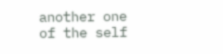another one of the self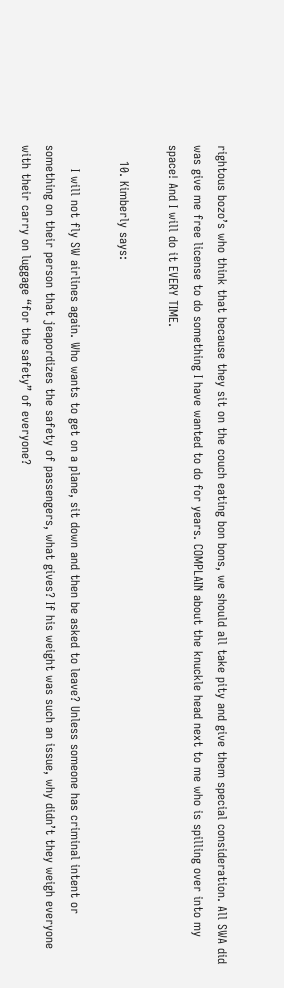rightous bozo’s who think that because they sit on the couch eating bon bons, we should all take pity and give them special consideration. All SWA did was give me free license to do something I have wanted to do for years. COMPLAIN about the knuckle head next to me who is spilling over into my space! And I will do it EVERY TIME.

    10. Kimberly says:

      I will not fly SW airlines again. Who wants to get on a plane, sit down and then be asked to leave? Unless someone has criminal intent or something on their person that jeapordizes the safety of passengers, what gives? If his weight was such an issue, why didn’t they weigh everyone with their carry on luggage “for the safety” of everyone?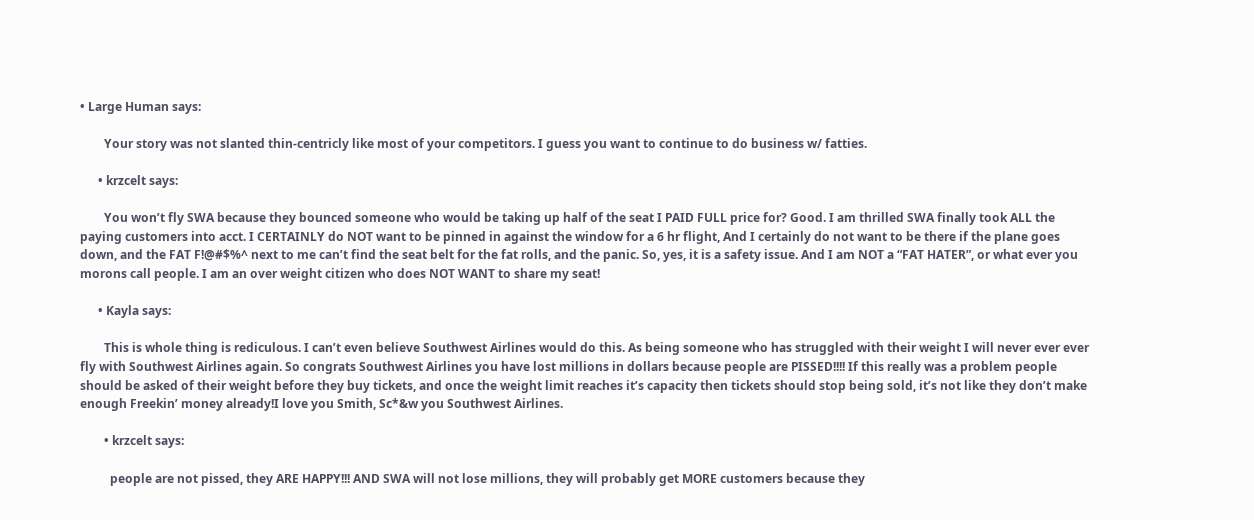• Large Human says:

        Your story was not slanted thin-centricly like most of your competitors. I guess you want to continue to do business w/ fatties.

      • krzcelt says:

        You won’t fly SWA because they bounced someone who would be taking up half of the seat I PAID FULL price for? Good. I am thrilled SWA finally took ALL the paying customers into acct. I CERTAINLY do NOT want to be pinned in against the window for a 6 hr flight, And I certainly do not want to be there if the plane goes down, and the FAT F!@#$%^ next to me can’t find the seat belt for the fat rolls, and the panic. So, yes, it is a safety issue. And I am NOT a “FAT HATER”, or what ever you morons call people. I am an over weight citizen who does NOT WANT to share my seat!

      • Kayla says:

        This is whole thing is rediculous. I can’t even believe Southwest Airlines would do this. As being someone who has struggled with their weight I will never ever ever fly with Southwest Airlines again. So congrats Southwest Airlines you have lost millions in dollars because people are PISSED!!!! If this really was a problem people should be asked of their weight before they buy tickets, and once the weight limit reaches it’s capacity then tickets should stop being sold, it’s not like they don’t make enough Freekin’ money already!I love you Smith, Sc*&w you Southwest Airlines.

        • krzcelt says:

          people are not pissed, they ARE HAPPY!!! AND SWA will not lose millions, they will probably get MORE customers because they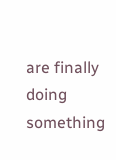are finally doing something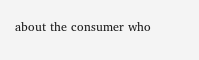about the consumer who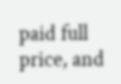paid full price, and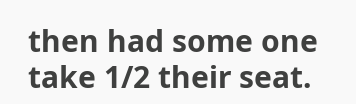then had some one take 1/2 their seat.